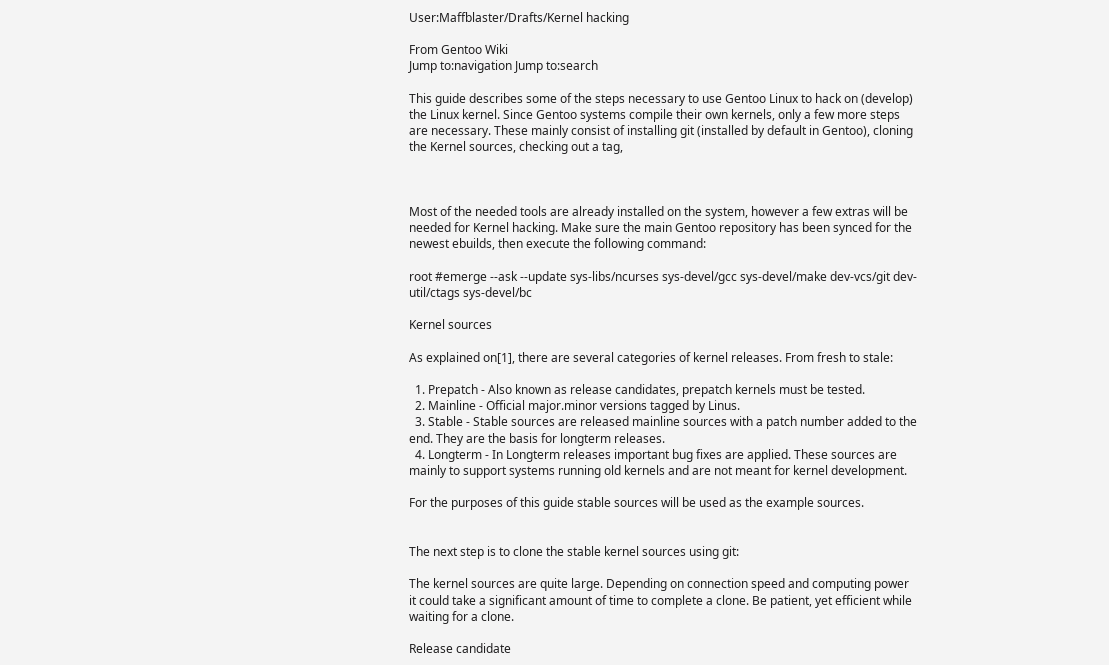User:Maffblaster/Drafts/Kernel hacking

From Gentoo Wiki
Jump to:navigation Jump to:search

This guide describes some of the steps necessary to use Gentoo Linux to hack on (develop) the Linux kernel. Since Gentoo systems compile their own kernels, only a few more steps are necessary. These mainly consist of installing git (installed by default in Gentoo), cloning the Kernel sources, checking out a tag,



Most of the needed tools are already installed on the system, however a few extras will be needed for Kernel hacking. Make sure the main Gentoo repository has been synced for the newest ebuilds, then execute the following command:

root #emerge --ask --update sys-libs/ncurses sys-devel/gcc sys-devel/make dev-vcs/git dev-util/ctags sys-devel/bc

Kernel sources

As explained on[1], there are several categories of kernel releases. From fresh to stale:

  1. Prepatch - Also known as release candidates, prepatch kernels must be tested.
  2. Mainline - Official major.minor versions tagged by Linus.
  3. Stable - Stable sources are released mainline sources with a patch number added to the end. They are the basis for longterm releases.
  4. Longterm - In Longterm releases important bug fixes are applied. These sources are mainly to support systems running old kernels and are not meant for kernel development.

For the purposes of this guide stable sources will be used as the example sources.


The next step is to clone the stable kernel sources using git:

The kernel sources are quite large. Depending on connection speed and computing power it could take a significant amount of time to complete a clone. Be patient, yet efficient while waiting for a clone.

Release candidate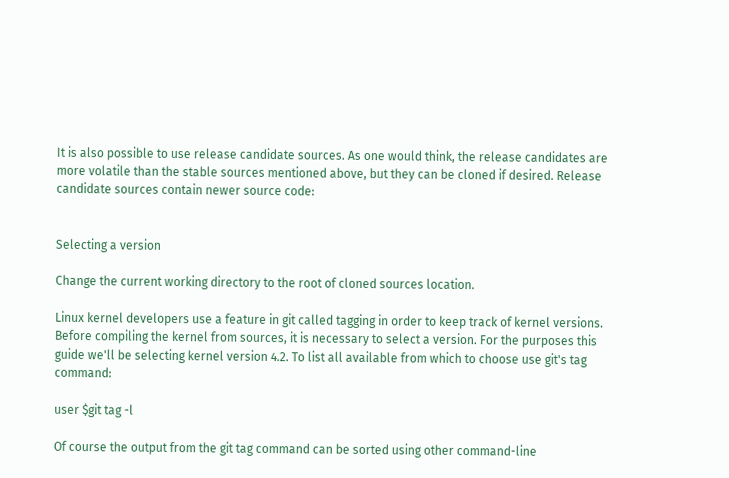It is also possible to use release candidate sources. As one would think, the release candidates are more volatile than the stable sources mentioned above, but they can be cloned if desired. Release candidate sources contain newer source code:


Selecting a version

Change the current working directory to the root of cloned sources location.

Linux kernel developers use a feature in git called tagging in order to keep track of kernel versions. Before compiling the kernel from sources, it is necessary to select a version. For the purposes this guide we'll be selecting kernel version 4.2. To list all available from which to choose use git's tag command:

user $git tag -l

Of course the output from the git tag command can be sorted using other command-line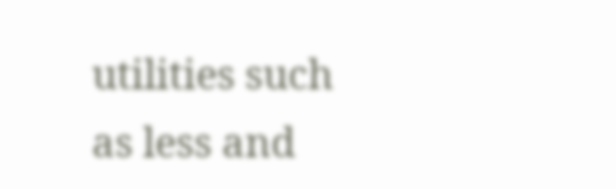utilities such as less and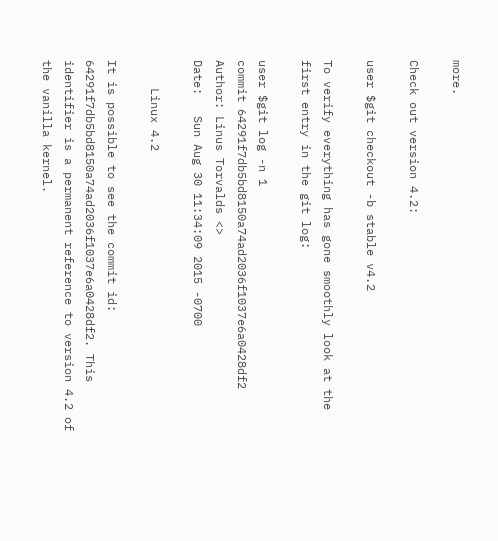more.

Check out version 4.2:

user $git checkout -b stable v4.2

To verify everything has gone smoothly look at the first entry in the git log:

user $git log -n 1
commit 64291f7db5bd8150a74ad2036f1037e6a0428df2
Author: Linus Torvalds <>
Date:   Sun Aug 30 11:34:09 2015 -0700

    Linux 4.2

It is possible to see the commit id: 64291f7db5bd8150a74ad2036f1037e6a0428df2. This identifier is a permanent reference to version 4.2 of the vanilla kernel.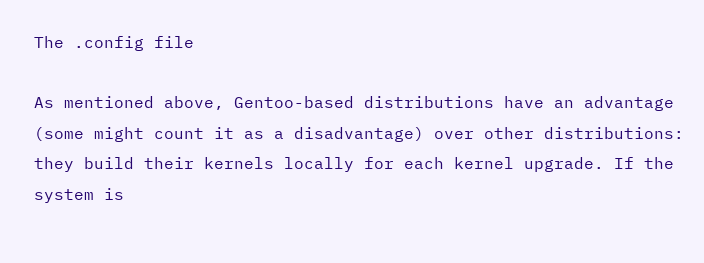The .config file

As mentioned above, Gentoo-based distributions have an advantage (some might count it as a disadvantage) over other distributions: they build their kernels locally for each kernel upgrade. If the system is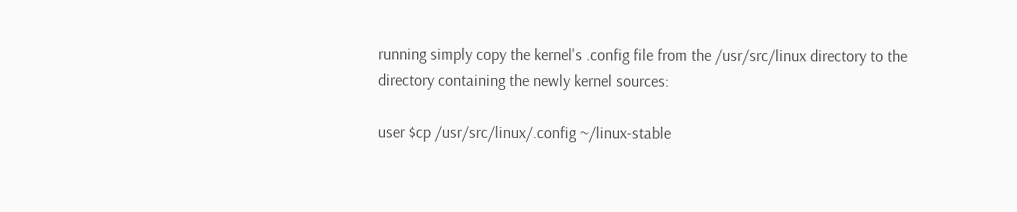running simply copy the kernel's .config file from the /usr/src/linux directory to the directory containing the newly kernel sources:

user $cp /usr/src/linux/.config ~/linux-stable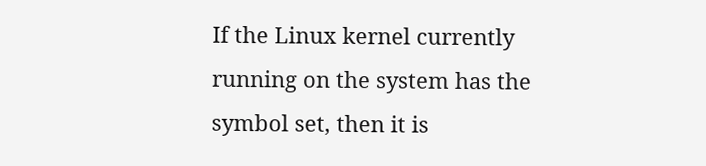If the Linux kernel currently running on the system has the symbol set, then it is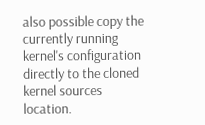also possible copy the currently running kernel's configuration directly to the cloned kernel sources location.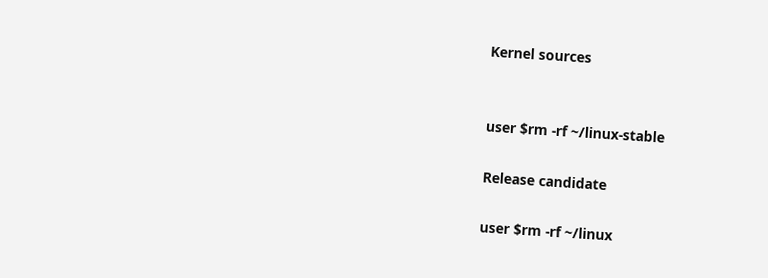Kernel sources


user $rm -rf ~/linux-stable

Release candidate

user $rm -rf ~/linux